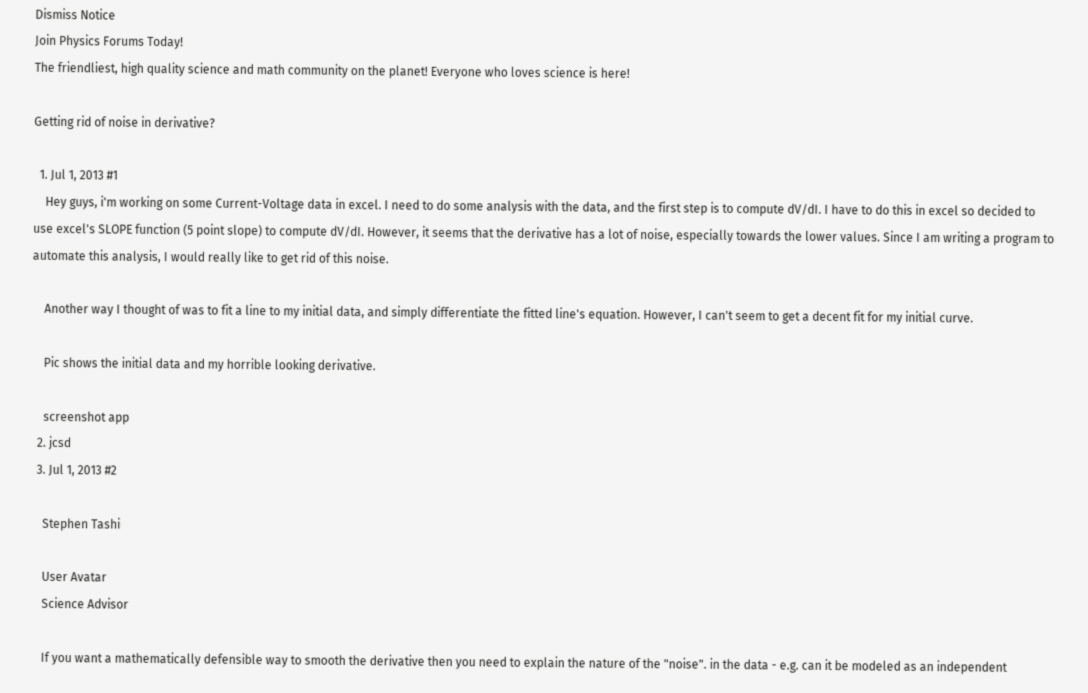Dismiss Notice
Join Physics Forums Today!
The friendliest, high quality science and math community on the planet! Everyone who loves science is here!

Getting rid of noise in derivative?

  1. Jul 1, 2013 #1
    Hey guys, i'm working on some Current-Voltage data in excel. I need to do some analysis with the data, and the first step is to compute dV/dI. I have to do this in excel so decided to use excel's SLOPE function (5 point slope) to compute dV/dI. However, it seems that the derivative has a lot of noise, especially towards the lower values. Since I am writing a program to automate this analysis, I would really like to get rid of this noise.

    Another way I thought of was to fit a line to my initial data, and simply differentiate the fitted line's equation. However, I can't seem to get a decent fit for my initial curve.

    Pic shows the initial data and my horrible looking derivative.

    screenshot app
  2. jcsd
  3. Jul 1, 2013 #2

    Stephen Tashi

    User Avatar
    Science Advisor

    If you want a mathematically defensible way to smooth the derivative then you need to explain the nature of the "noise". in the data - e.g. can it be modeled as an independent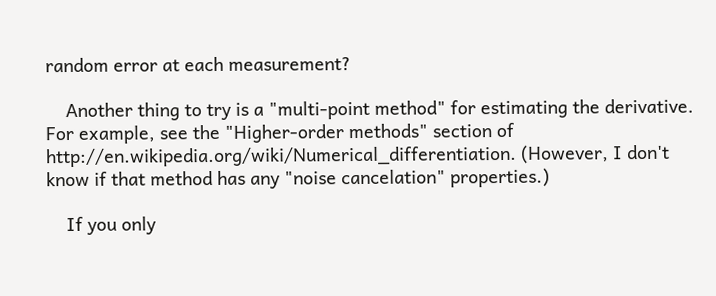random error at each measurement?

    Another thing to try is a "multi-point method" for estimating the derivative. For example, see the "Higher-order methods" section of http://en.wikipedia.org/wiki/Numerical_differentiation. (However, I don't know if that method has any "noise cancelation" properties.)

    If you only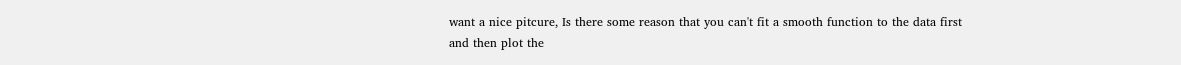want a nice pitcure, Is there some reason that you can't fit a smooth function to the data first and then plot the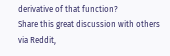derivative of that function?
Share this great discussion with others via Reddit,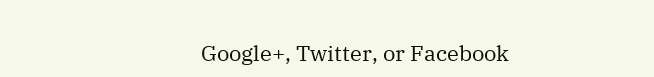Google+, Twitter, or Facebook